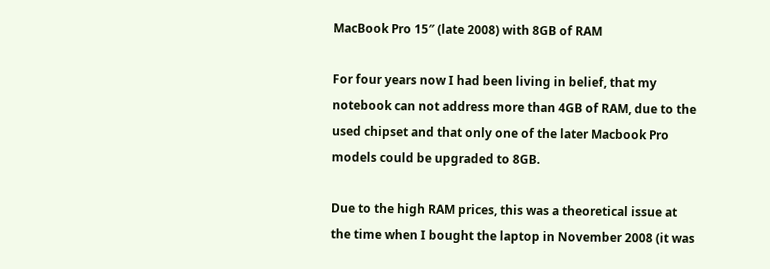MacBook Pro 15″ (late 2008) with 8GB of RAM

For four years now I had been living in belief, that my notebook can not address more than 4GB of RAM, due to the used chipset and that only one of the later Macbook Pro models could be upgraded to 8GB.

Due to the high RAM prices, this was a theoretical issue at the time when I bought the laptop in November 2008 (it was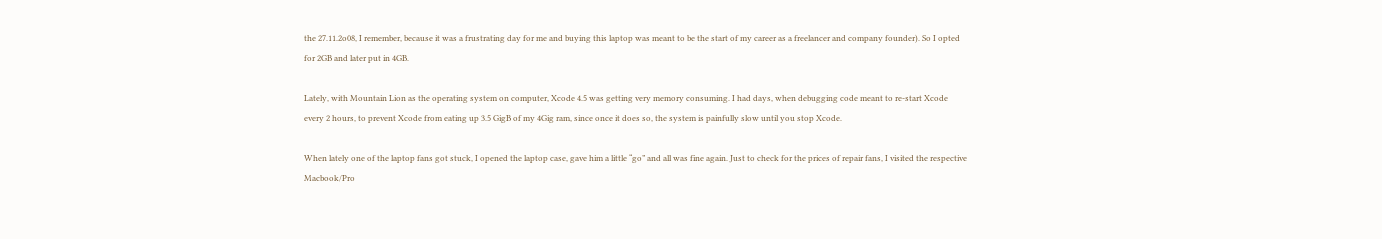the 27.11.2o08, I remember, because it was a frustrating day for me and buying this laptop was meant to be the start of my career as a freelancer and company founder). So I opted for 2GB and later put in 4GB.

Lately, with Mountain Lion as the operating system on computer, Xcode 4.5 was getting very memory consuming. I had days, when debugging code meant to re-start Xcode every 2 hours, to prevent Xcode from eating up 3.5 GigB of my 4Gig ram, since once it does so, the system is painfully slow until you stop Xcode.

When lately one of the laptop fans got stuck, I opened the laptop case, gave him a little “go” and all was fine again. Just to check for the prices of repair fans, I visited the respective Macbook/Pro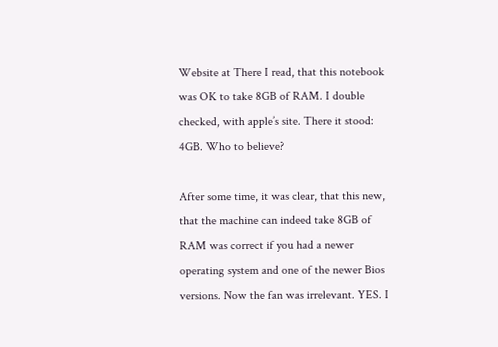Website at There I read, that this notebook was OK to take 8GB of RAM. I double checked, with apple’s site. There it stood: 4GB. Who to believe?

After some time, it was clear, that this new, that the machine can indeed take 8GB of RAM was correct if you had a newer operating system and one of the newer Bios versions. Now the fan was irrelevant. YES. I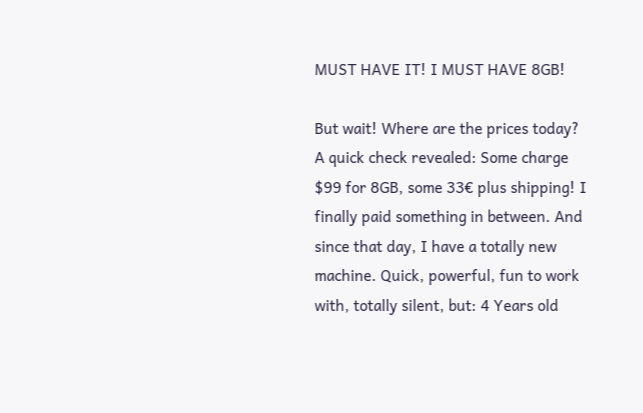MUST HAVE IT! I MUST HAVE 8GB!

But wait! Where are the prices today? A quick check revealed: Some charge $99 for 8GB, some 33€ plus shipping! I finally paid something in between. And since that day, I have a totally new machine. Quick, powerful, fun to work with, totally silent, but: 4 Years old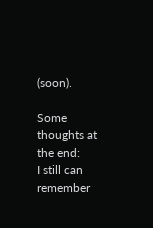(soon).

Some thoughts at the end:
I still can remember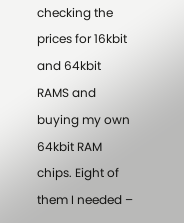checking the prices for 16kbit and 64kbit RAMS and buying my own 64kbit RAM chips. Eight of them I needed –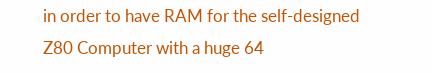in order to have RAM for the self-designed Z80 Computer with a huge 64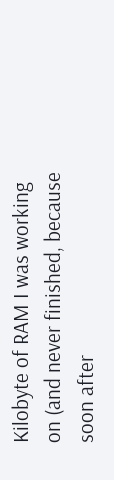Kilobyte of RAM I was working on (and never finished, because soon after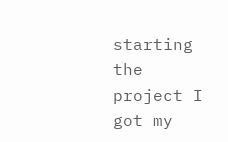starting the project I got my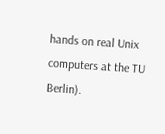hands on real Unix computers at the TU Berlin).